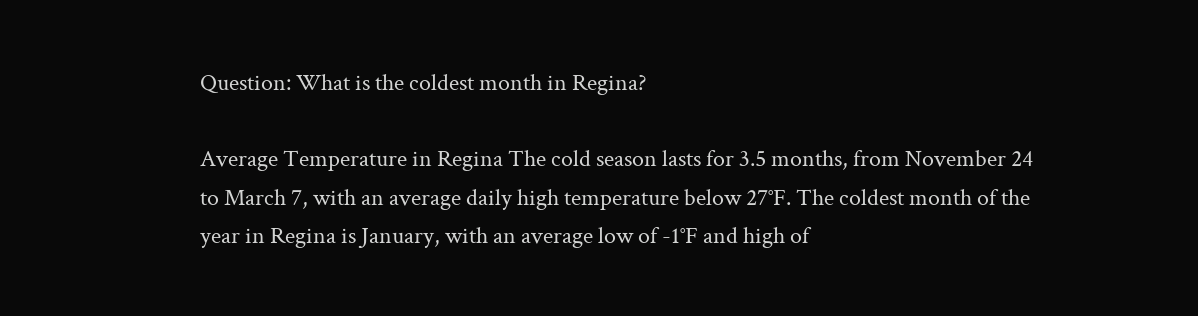Question: What is the coldest month in Regina?

Average Temperature in Regina The cold season lasts for 3.5 months, from November 24 to March 7, with an average daily high temperature below 27°F. The coldest month of the year in Regina is January, with an average low of -1°F and high of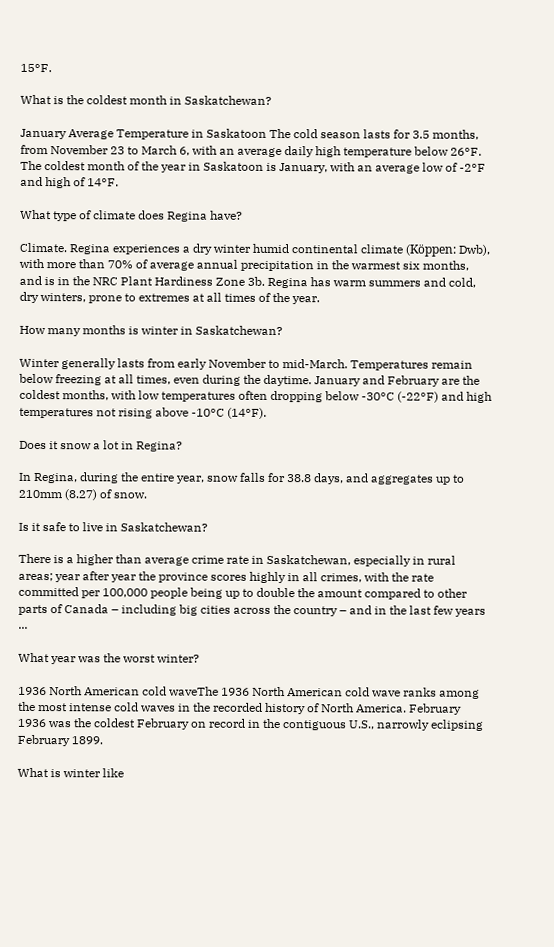15°F.

What is the coldest month in Saskatchewan?

January Average Temperature in Saskatoon The cold season lasts for 3.5 months, from November 23 to March 6, with an average daily high temperature below 26°F. The coldest month of the year in Saskatoon is January, with an average low of -2°F and high of 14°F.

What type of climate does Regina have?

Climate. Regina experiences a dry winter humid continental climate (Köppen: Dwb), with more than 70% of average annual precipitation in the warmest six months, and is in the NRC Plant Hardiness Zone 3b. Regina has warm summers and cold, dry winters, prone to extremes at all times of the year.

How many months is winter in Saskatchewan?

Winter generally lasts from early November to mid-March. Temperatures remain below freezing at all times, even during the daytime. January and February are the coldest months, with low temperatures often dropping below -30°C (-22°F) and high temperatures not rising above -10°C (14°F).

Does it snow a lot in Regina?

In Regina, during the entire year, snow falls for 38.8 days, and aggregates up to 210mm (8.27) of snow.

Is it safe to live in Saskatchewan?

There is a higher than average crime rate in Saskatchewan, especially in rural areas; year after year the province scores highly in all crimes, with the rate committed per 100,000 people being up to double the amount compared to other parts of Canada – including big cities across the country – and in the last few years ...

What year was the worst winter?

1936 North American cold waveThe 1936 North American cold wave ranks among the most intense cold waves in the recorded history of North America. February 1936 was the coldest February on record in the contiguous U.S., narrowly eclipsing February 1899.

What is winter like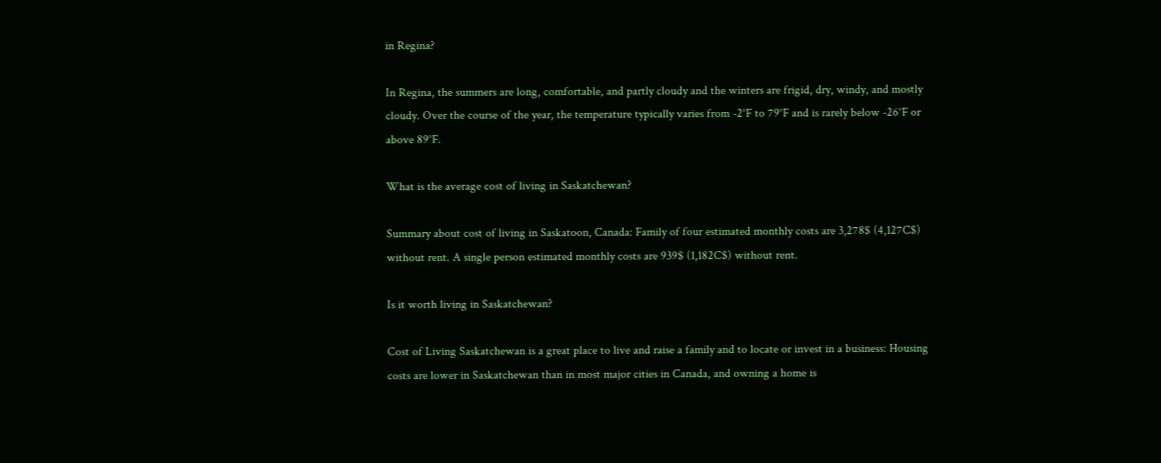in Regina?

In Regina, the summers are long, comfortable, and partly cloudy and the winters are frigid, dry, windy, and mostly cloudy. Over the course of the year, the temperature typically varies from -2°F to 79°F and is rarely below -26°F or above 89°F.

What is the average cost of living in Saskatchewan?

Summary about cost of living in Saskatoon, Canada: Family of four estimated monthly costs are 3,278$ (4,127C$) without rent. A single person estimated monthly costs are 939$ (1,182C$) without rent.

Is it worth living in Saskatchewan?

Cost of Living Saskatchewan is a great place to live and raise a family and to locate or invest in a business: Housing costs are lower in Saskatchewan than in most major cities in Canada, and owning a home is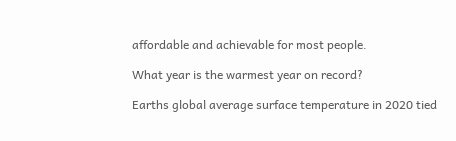affordable and achievable for most people.

What year is the warmest year on record?

Earths global average surface temperature in 2020 tied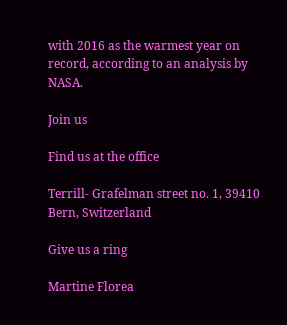with 2016 as the warmest year on record, according to an analysis by NASA.

Join us

Find us at the office

Terrill- Grafelman street no. 1, 39410 Bern, Switzerland

Give us a ring

Martine Florea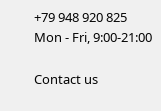+79 948 920 825
Mon - Fri, 9:00-21:00

Contact us